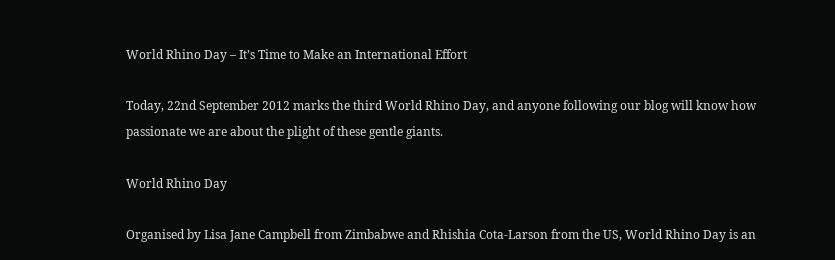World Rhino Day – It’s Time to Make an International Effort

Today, 22nd September 2012 marks the third World Rhino Day, and anyone following our blog will know how passionate we are about the plight of these gentle giants.

World Rhino Day

Organised by Lisa Jane Campbell from Zimbabwe and Rhishia Cota-Larson from the US, World Rhino Day is an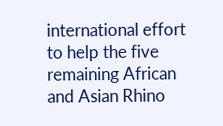international effort to help the five remaining African and Asian Rhino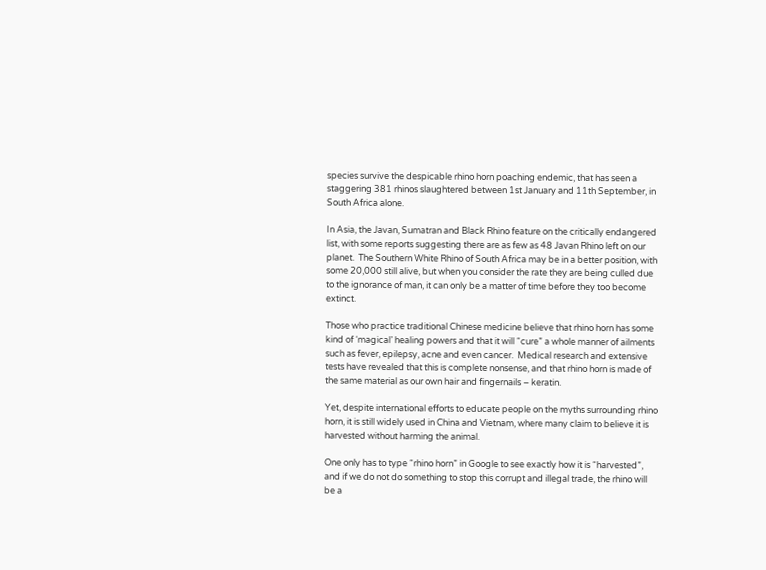species survive the despicable rhino horn poaching endemic, that has seen a staggering 381 rhinos slaughtered between 1st January and 11th September, in South Africa alone.

In Asia, the Javan, Sumatran and Black Rhino feature on the critically endangered list, with some reports suggesting there are as few as 48 Javan Rhino left on our planet.  The Southern White Rhino of South Africa may be in a better position, with some 20,000 still alive, but when you consider the rate they are being culled due to the ignorance of man, it can only be a matter of time before they too become extinct.

Those who practice traditional Chinese medicine believe that rhino horn has some kind of ‘magical’ healing powers and that it will “cure” a whole manner of ailments such as fever, epilepsy, acne and even cancer.  Medical research and extensive tests have revealed that this is complete nonsense, and that rhino horn is made of the same material as our own hair and fingernails – keratin.

Yet, despite international efforts to educate people on the myths surrounding rhino horn, it is still widely used in China and Vietnam, where many claim to believe it is harvested without harming the animal.

One only has to type “rhino horn” in Google to see exactly how it is “harvested”, and if we do not do something to stop this corrupt and illegal trade, the rhino will be a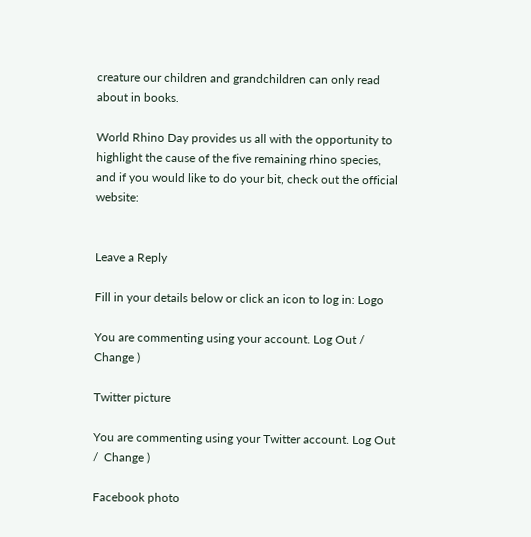creature our children and grandchildren can only read about in books.

World Rhino Day provides us all with the opportunity to highlight the cause of the five remaining rhino species, and if you would like to do your bit, check out the official website:


Leave a Reply

Fill in your details below or click an icon to log in: Logo

You are commenting using your account. Log Out /  Change )

Twitter picture

You are commenting using your Twitter account. Log Out /  Change )

Facebook photo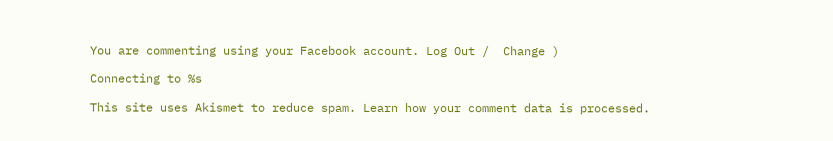You are commenting using your Facebook account. Log Out /  Change )

Connecting to %s

This site uses Akismet to reduce spam. Learn how your comment data is processed.